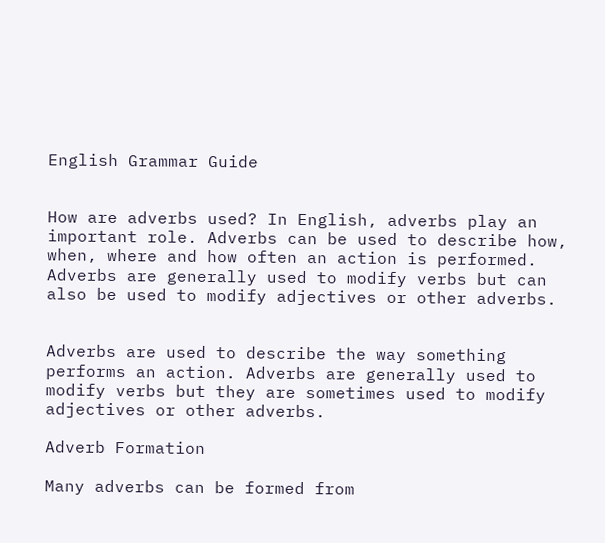English Grammar Guide


How are adverbs used? In English, adverbs play an important role. Adverbs can be used to describe how, when, where and how often an action is performed. Adverbs are generally used to modify verbs but can also be used to modify adjectives or other adverbs.


Adverbs are used to describe the way something performs an action. Adverbs are generally used to modify verbs but they are sometimes used to modify adjectives or other adverbs.

Adverb Formation

Many adverbs can be formed from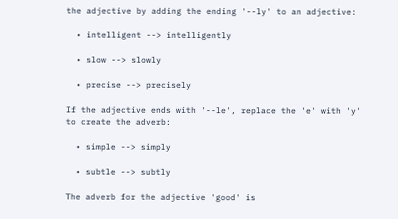the adjective by adding the ending '--ly' to an adjective:

  • intelligent --> intelligently

  • slow --> slowly

  • precise --> precisely

If the adjective ends with '--le', replace the 'e' with 'y' to create the adverb:

  • simple --> simply

  • subtle --> subtly

The adverb for the adjective 'good' is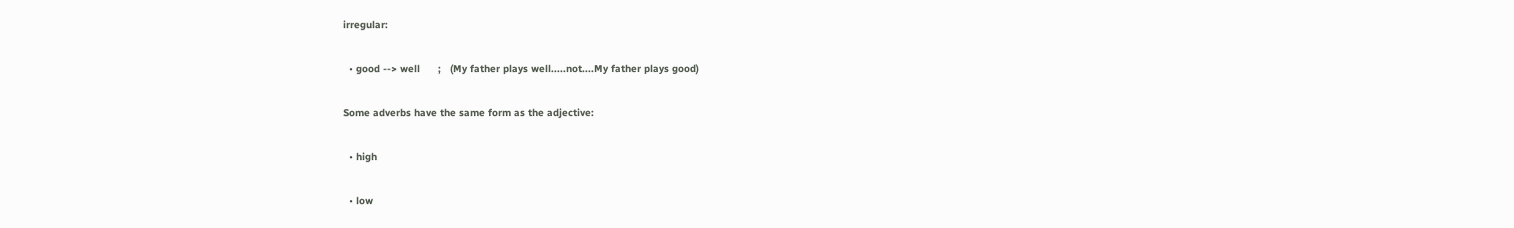irregular:

  • good --> well      ;   (My father plays well.....not....My father plays good)

Some adverbs have the same form as the adjective:

  • high

  • low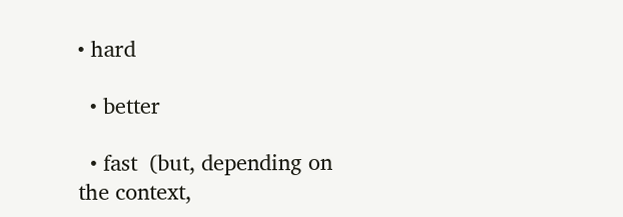• hard

  • better

  • fast  (but, depending on the context,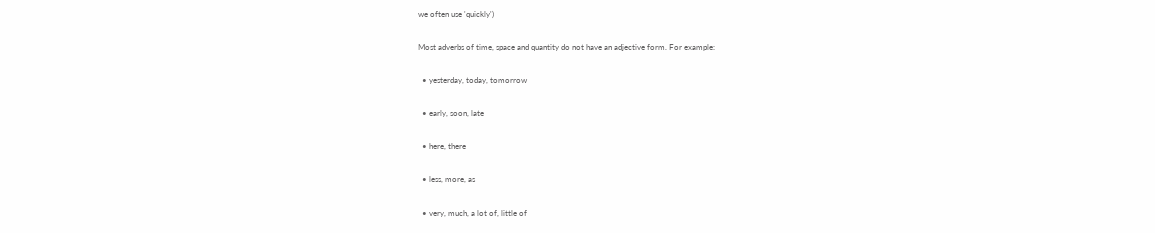we often use 'quickly')

Most adverbs of time, space and quantity do not have an adjective form. For example:

  • yesterday, today, tomorrow

  • early, soon, late

  • here, there

  • less, more, as

  • very, much, a lot of, little of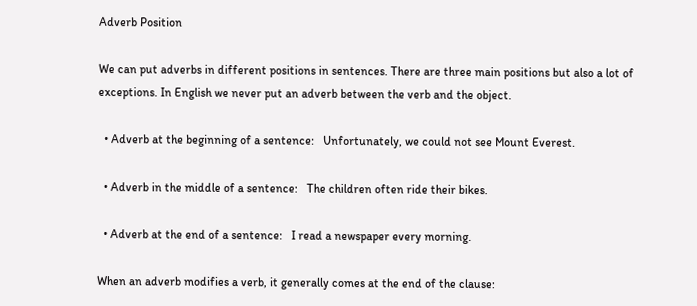Adverb Position

We can put adverbs in different positions in sentences. There are three main positions but also a lot of exceptions. In English we never put an adverb between the verb and the object.

  • Adverb at the beginning of a sentence:   Unfortunately, we could not see Mount Everest.

  • Adverb in the middle of a sentence:   The children often ride their bikes.

  • Adverb at the end of a sentence:   I read a newspaper every morning.

When an adverb modifies a verb, it generally comes at the end of the clause: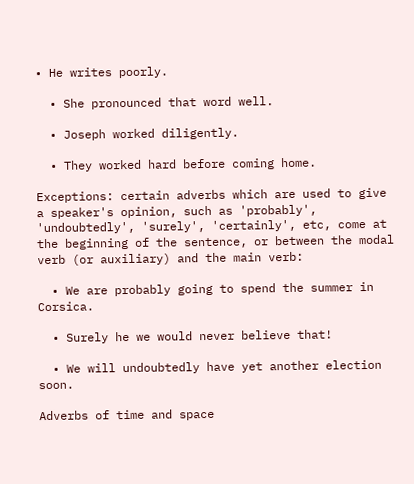• He writes poorly.

  • She pronounced that word well.

  • Joseph worked diligently.

  • They worked hard before coming home.

Exceptions: certain adverbs which are used to give a speaker's opinion, such as 'probably', 'undoubtedly', 'surely', 'certainly', etc, come at the beginning of the sentence, or between the modal verb (or auxiliary) and the main verb:

  • We are probably going to spend the summer in Corsica.

  • Surely he we would never believe that!

  • We will undoubtedly have yet another election soon.

Adverbs of time and space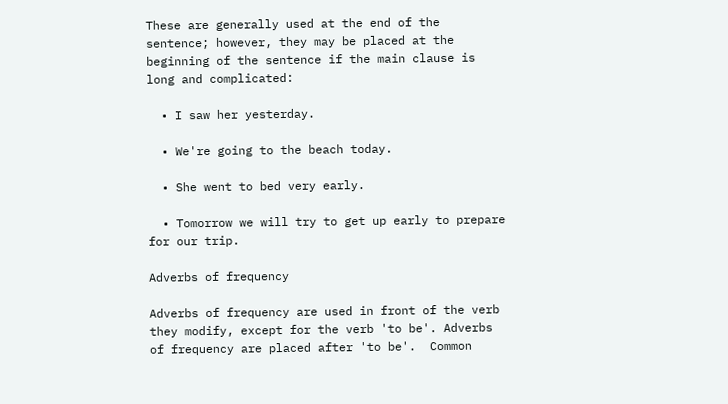These are generally used at the end of the sentence; however, they may be placed at the beginning of the sentence if the main clause is long and complicated:

  • I saw her yesterday.

  • We're going to the beach today.

  • She went to bed very early.

  • Tomorrow we will try to get up early to prepare for our trip.

Adverbs of frequency

Adverbs of frequency are used in front of the verb they modify, except for the verb 'to be'. Adverbs of frequency are placed after 'to be'.  Common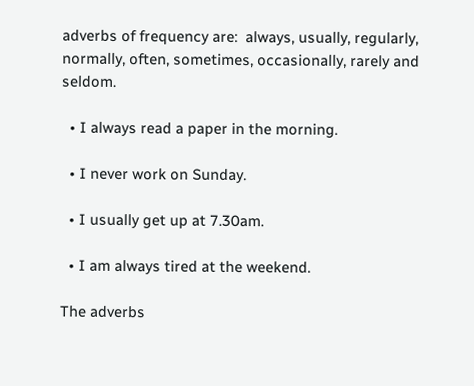adverbs of frequency are:  always, usually, regularly, normally, often, sometimes, occasionally, rarely and seldom.

  • I always read a paper in the morning.

  • I never work on Sunday.

  • I usually get up at 7.30am.

  • I am always tired at the weekend.

The adverbs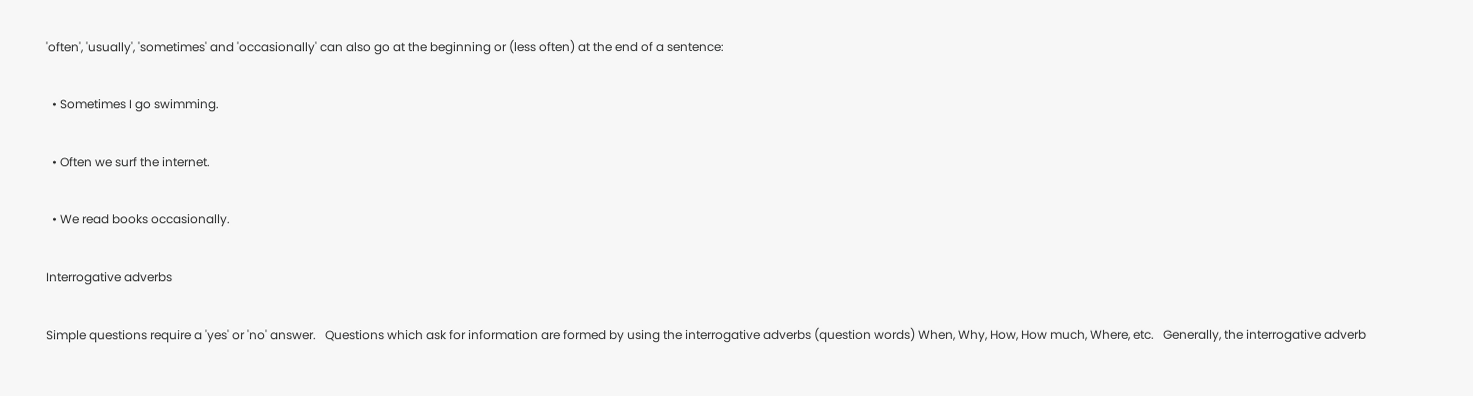'often', 'usually', 'sometimes' and 'occasionally' can also go at the beginning or (less often) at the end of a sentence:

  • Sometimes I go swimming.

  • Often we surf the internet.

  • We read books occasionally.

Interrogative adverbs

Simple questions require a 'yes' or 'no' answer.   Questions which ask for information are formed by using the interrogative adverbs (question words) When, Why, How, How much, Where, etc.   Generally, the interrogative adverb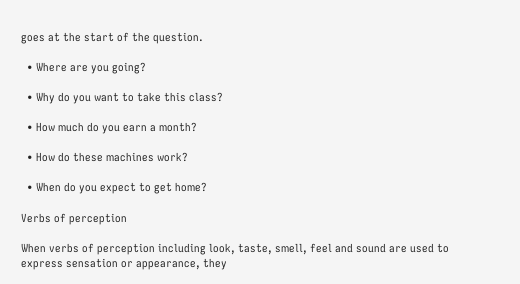goes at the start of the question.

  • Where are you going?

  • Why do you want to take this class?

  • How much do you earn a month?

  • How do these machines work?

  • When do you expect to get home?

Verbs of perception

When verbs of perception including look, taste, smell, feel and sound are used to express sensation or appearance, they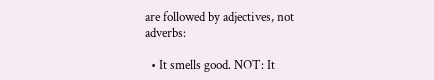are followed by adjectives, not adverbs:

  • It smells good. NOT: It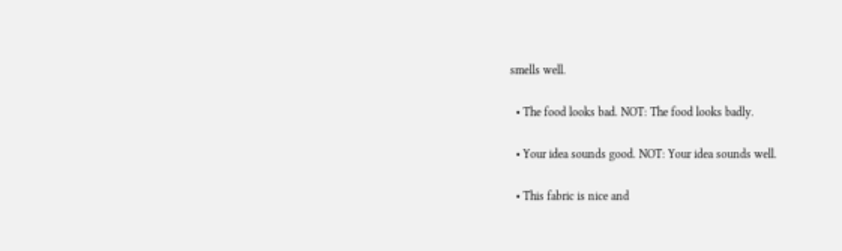smells well.

  • The food looks bad. NOT: The food looks badly.

  • Your idea sounds good. NOT: Your idea sounds well.

  • This fabric is nice and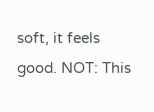soft, it feels good. NOT: This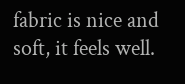fabric is nice and soft, it feels well.